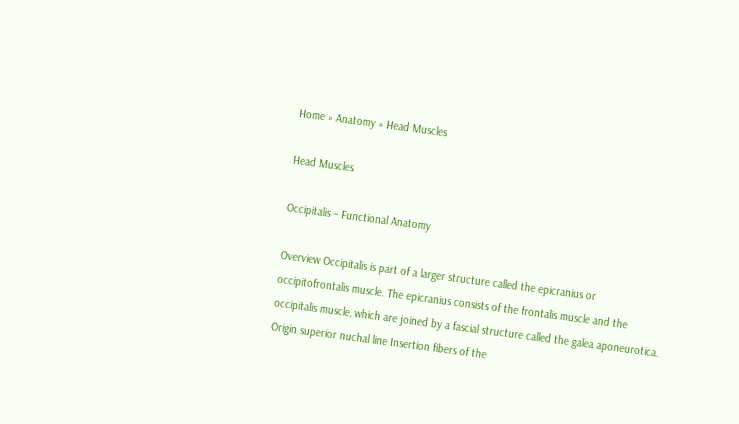Home » Anatomy » Head Muscles

Head Muscles

Occipitalis – Functional Anatomy

Overview Occipitalis is part of a larger structure called the epicranius or occipitofrontalis muscle. The epicranius consists of the frontalis muscle and the occipitalis muscle, which are joined by a fascial structure called the galea aponeurotica. Origin superior nuchal line Insertion fibers of the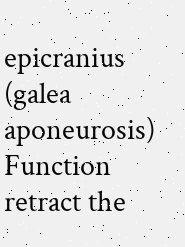epicranius (galea aponeurosis) Function retract the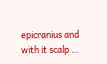epicranius and with it scalp …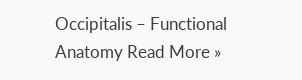Occipitalis – Functional Anatomy Read More »